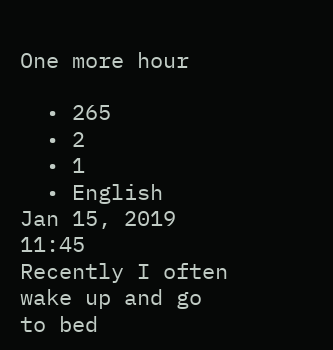One more hour

  • 265
  • 2
  • 1
  • English
Jan 15, 2019 11:45
Recently I often wake up and go to bed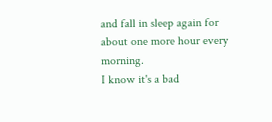and fall in sleep again for about one more hour every morning.
I know it's a bad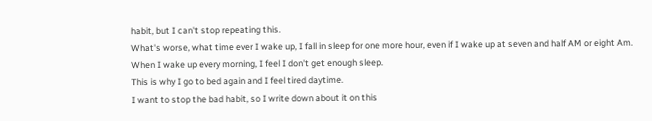habit, but I can't stop repeating this.
What's worse, what time ever I wake up, I fall in sleep for one more hour, even if I wake up at seven and half AM or eight Am.
When I wake up every morning, I feel I don't get enough sleep.
This is why I go to bed again and I feel tired daytime.
I want to stop the bad habit, so I write down about it on this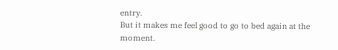entry.
But it makes me feel good to go to bed again at the moment.